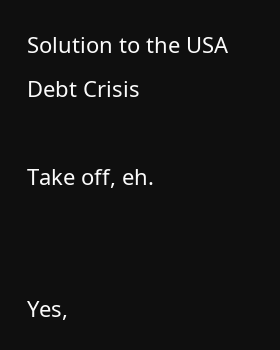Solution to the USA Debt Crisis

Take off, eh.


Yes,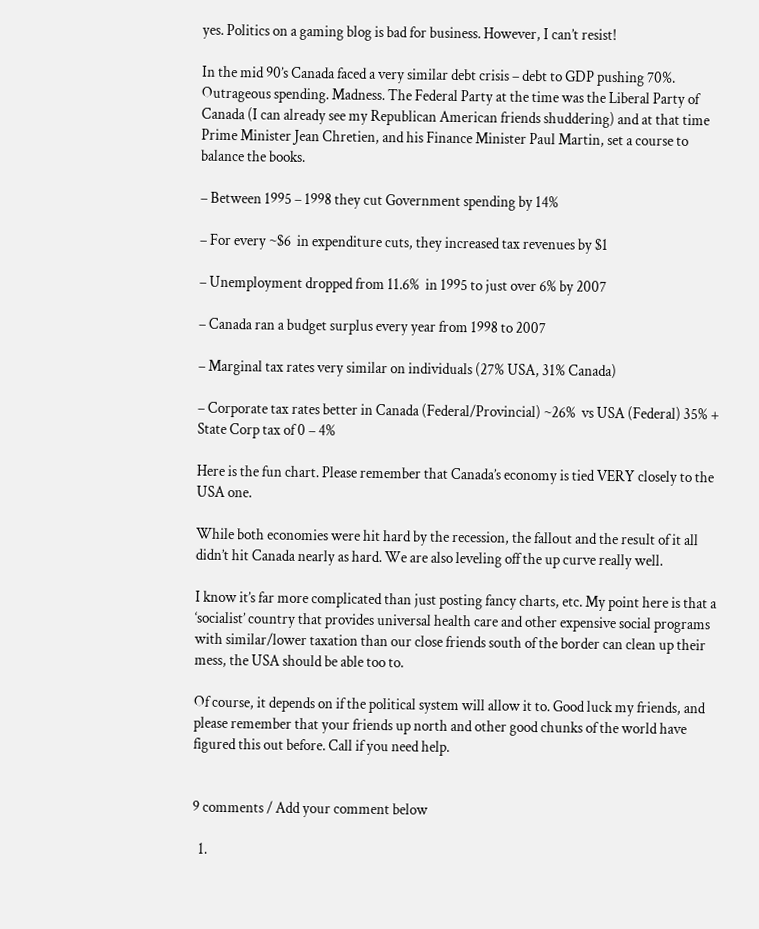yes. Politics on a gaming blog is bad for business. However, I can’t resist!

In the mid 90’s Canada faced a very similar debt crisis – debt to GDP pushing 70%. Outrageous spending. Madness. The Federal Party at the time was the Liberal Party of Canada (I can already see my Republican American friends shuddering) and at that time Prime Minister Jean Chretien, and his Finance Minister Paul Martin, set a course to balance the books.

– Between 1995 – 1998 they cut Government spending by 14%

– For every ~$6  in expenditure cuts, they increased tax revenues by $1

– Unemployment dropped from 11.6%  in 1995 to just over 6% by 2007

– Canada ran a budget surplus every year from 1998 to 2007

– Marginal tax rates very similar on individuals (27% USA, 31% Canada)

– Corporate tax rates better in Canada (Federal/Provincial) ~26%  vs USA (Federal) 35% + State Corp tax of 0 – 4%

Here is the fun chart. Please remember that Canada’s economy is tied VERY closely to the USA one.

While both economies were hit hard by the recession, the fallout and the result of it all didn’t hit Canada nearly as hard. We are also leveling off the up curve really well.

I know it’s far more complicated than just posting fancy charts, etc. My point here is that a ‘socialist’ country that provides universal health care and other expensive social programs with similar/lower taxation than our close friends south of the border can clean up their mess, the USA should be able too to.

Of course, it depends on if the political system will allow it to. Good luck my friends, and please remember that your friends up north and other good chunks of the world have figured this out before. Call if you need help.


9 comments / Add your comment below

  1.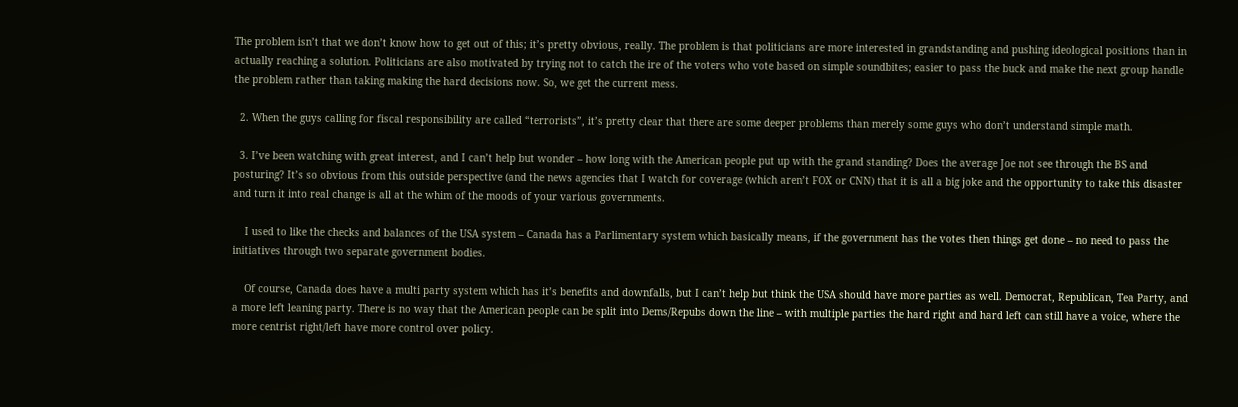The problem isn’t that we don’t know how to get out of this; it’s pretty obvious, really. The problem is that politicians are more interested in grandstanding and pushing ideological positions than in actually reaching a solution. Politicians are also motivated by trying not to catch the ire of the voters who vote based on simple soundbites; easier to pass the buck and make the next group handle the problem rather than taking making the hard decisions now. So, we get the current mess.

  2. When the guys calling for fiscal responsibility are called “terrorists”, it’s pretty clear that there are some deeper problems than merely some guys who don’t understand simple math.

  3. I’ve been watching with great interest, and I can’t help but wonder – how long with the American people put up with the grand standing? Does the average Joe not see through the BS and posturing? It’s so obvious from this outside perspective (and the news agencies that I watch for coverage (which aren’t FOX or CNN) that it is all a big joke and the opportunity to take this disaster and turn it into real change is all at the whim of the moods of your various governments.

    I used to like the checks and balances of the USA system – Canada has a Parlimentary system which basically means, if the government has the votes then things get done – no need to pass the initiatives through two separate government bodies.

    Of course, Canada does have a multi party system which has it’s benefits and downfalls, but I can’t help but think the USA should have more parties as well. Democrat, Republican, Tea Party, and a more left leaning party. There is no way that the American people can be split into Dems/Repubs down the line – with multiple parties the hard right and hard left can still have a voice, where the more centrist right/left have more control over policy.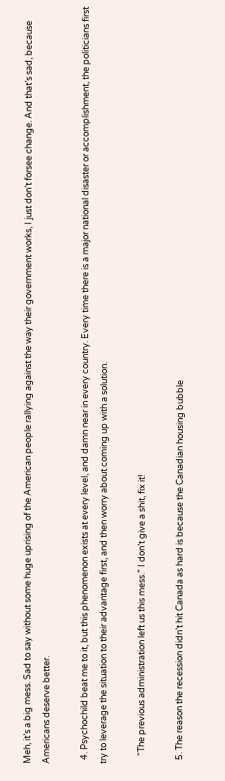Meh, it’s a big mess. Sad to say without some huge uprising of the American people rallying against the way their government works, I just don’t forsee change. And that’s sad, because Americans deserve better.

  4. Psychochild beat me to it, but this phenomenon exists at every level, and damn near in every country. Every time there is a major national disaster or accomplishment, the politicians first try to leverage the situation to their advantage first, and then worry about coming up with a solution.

    “The previous administration left us this mess.” I don’t give a shit, fix it!

  5. The reason the recession didn’t hit Canada as hard is because the Canadian housing bubble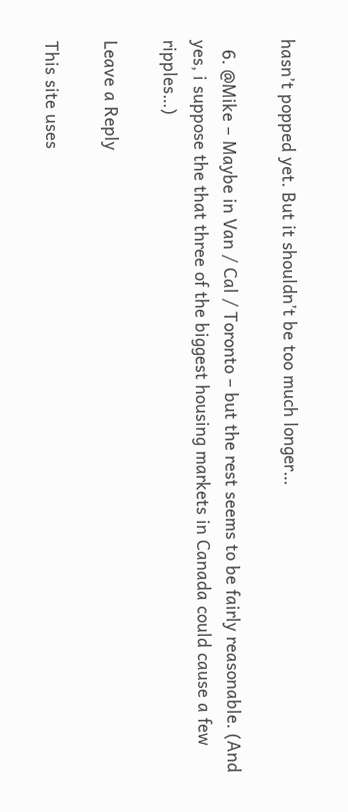hasn’t popped yet. But it shouldn’t be too much longer…

  6. @Mike – Maybe in Van / Cal / Toronto – but the rest seems to be fairly reasonable. (And yes, i suppose the that three of the biggest housing markets in Canada could cause a few ripples…)

Leave a Reply

This site uses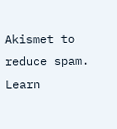Akismet to reduce spam. Learn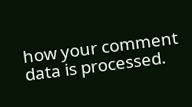how your comment data is processed.